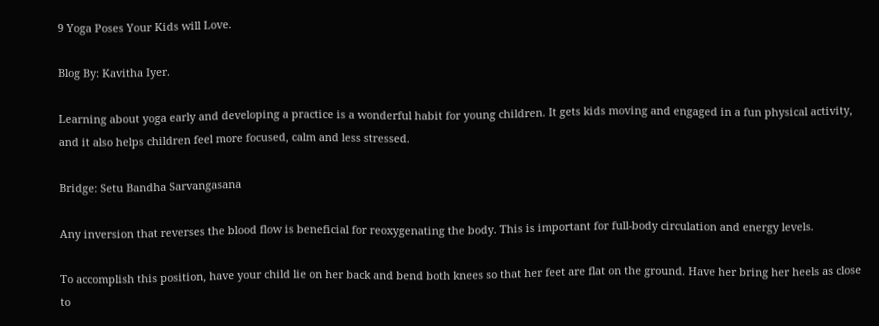9 Yoga Poses Your Kids will Love.

Blog By: Kavitha Iyer.

Learning about yoga early and developing a practice is a wonderful habit for young children. It gets kids moving and engaged in a fun physical activity, and it also helps children feel more focused, calm and less stressed.

Bridge: Setu Bandha Sarvangasana

Any inversion that reverses the blood flow is beneficial for reoxygenating the body. This is important for full-body circulation and energy levels.

To accomplish this position, have your child lie on her back and bend both knees so that her feet are flat on the ground. Have her bring her heels as close to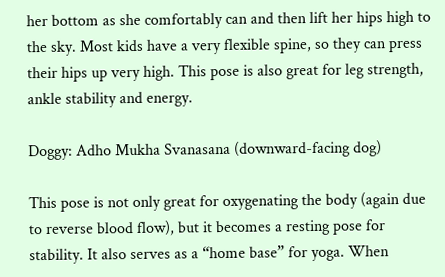her bottom as she comfortably can and then lift her hips high to the sky. Most kids have a very flexible spine, so they can press their hips up very high. This pose is also great for leg strength, ankle stability and energy.

Doggy: Adho Mukha Svanasana (downward-facing dog)

This pose is not only great for oxygenating the body (again due to reverse blood flow), but it becomes a resting pose for stability. It also serves as a “home base” for yoga. When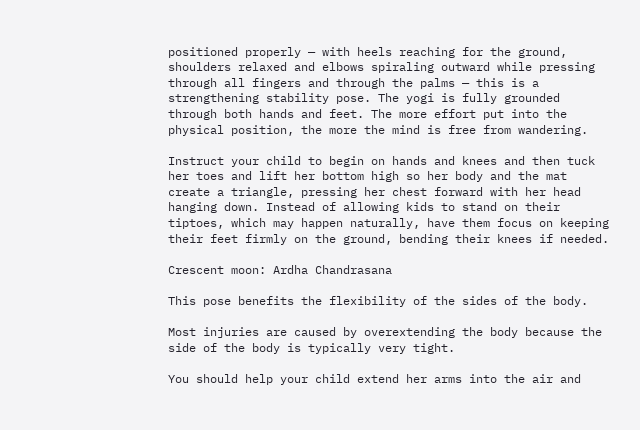positioned properly — with heels reaching for the ground, shoulders relaxed and elbows spiraling outward while pressing through all fingers and through the palms — this is a strengthening stability pose. The yogi is fully grounded through both hands and feet. The more effort put into the physical position, the more the mind is free from wandering.

Instruct your child to begin on hands and knees and then tuck her toes and lift her bottom high so her body and the mat create a triangle, pressing her chest forward with her head hanging down. Instead of allowing kids to stand on their tiptoes, which may happen naturally, have them focus on keeping their feet firmly on the ground, bending their knees if needed.

Crescent moon: Ardha Chandrasana

This pose benefits the flexibility of the sides of the body.

Most injuries are caused by overextending the body because the side of the body is typically very tight.

You should help your child extend her arms into the air and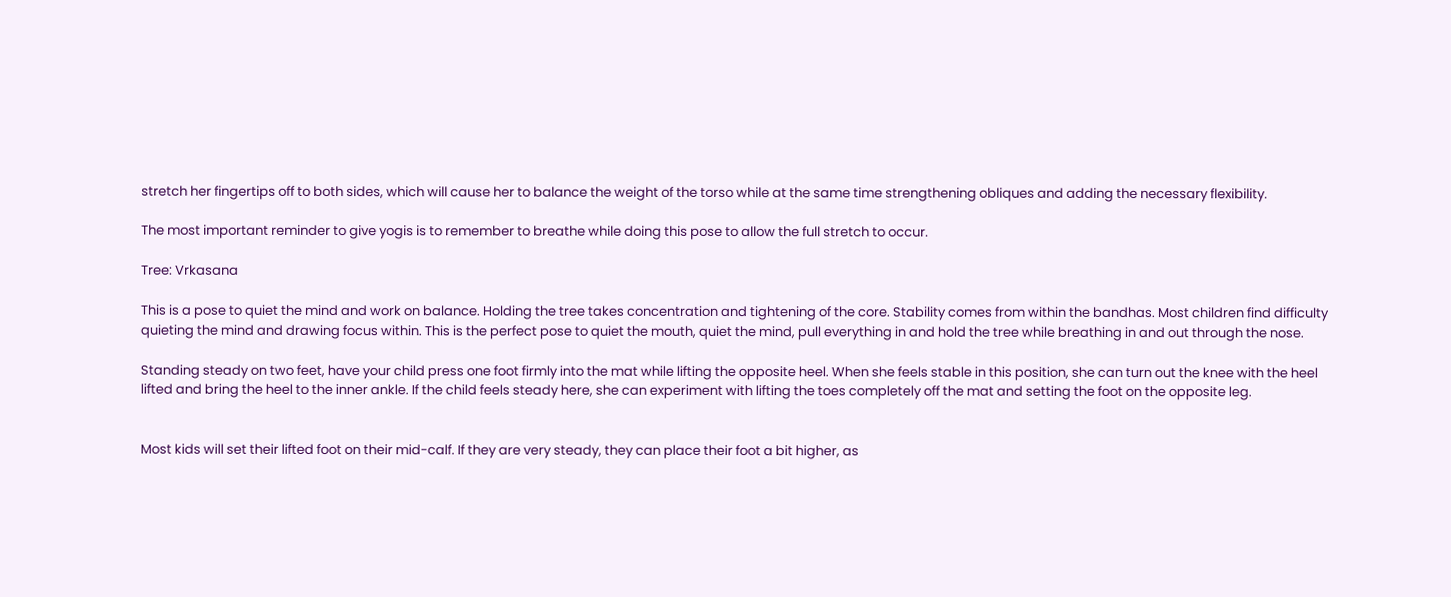stretch her fingertips off to both sides, which will cause her to balance the weight of the torso while at the same time strengthening obliques and adding the necessary flexibility.

The most important reminder to give yogis is to remember to breathe while doing this pose to allow the full stretch to occur.

Tree: Vrkasana

This is a pose to quiet the mind and work on balance. Holding the tree takes concentration and tightening of the core. Stability comes from within the bandhas. Most children find difficulty quieting the mind and drawing focus within. This is the perfect pose to quiet the mouth, quiet the mind, pull everything in and hold the tree while breathing in and out through the nose.

Standing steady on two feet, have your child press one foot firmly into the mat while lifting the opposite heel. When she feels stable in this position, she can turn out the knee with the heel lifted and bring the heel to the inner ankle. If the child feels steady here, she can experiment with lifting the toes completely off the mat and setting the foot on the opposite leg.


Most kids will set their lifted foot on their mid-calf. If they are very steady, they can place their foot a bit higher, as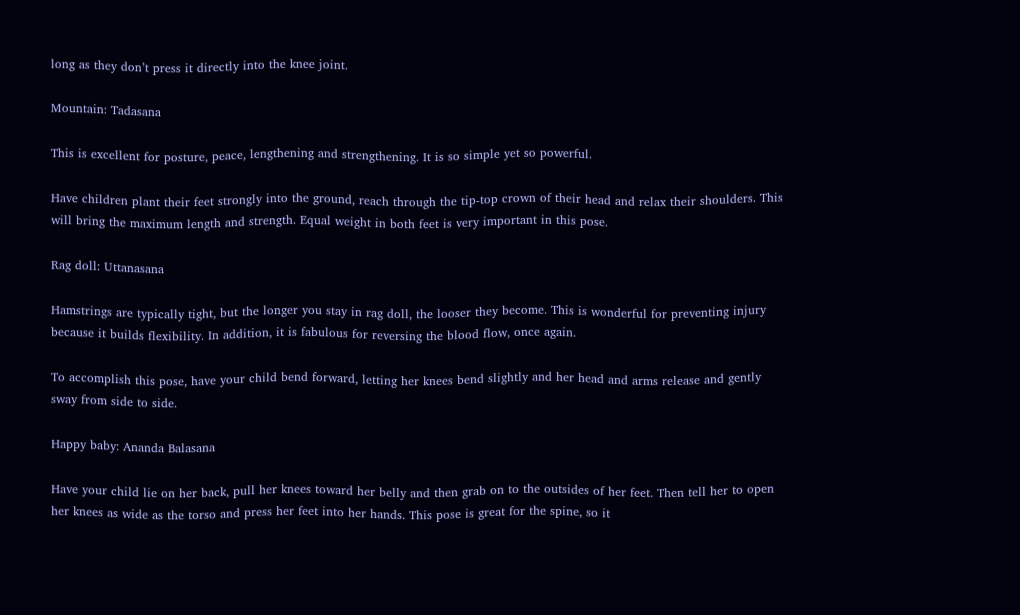long as they don’t press it directly into the knee joint.

Mountain: Tadasana

This is excellent for posture, peace, lengthening and strengthening. It is so simple yet so powerful.

Have children plant their feet strongly into the ground, reach through the tip-top crown of their head and relax their shoulders. This will bring the maximum length and strength. Equal weight in both feet is very important in this pose.

Rag doll: Uttanasana

Hamstrings are typically tight, but the longer you stay in rag doll, the looser they become. This is wonderful for preventing injury because it builds flexibility. In addition, it is fabulous for reversing the blood flow, once again.

To accomplish this pose, have your child bend forward, letting her knees bend slightly and her head and arms release and gently sway from side to side.

Happy baby: Ananda Balasana

Have your child lie on her back, pull her knees toward her belly and then grab on to the outsides of her feet. Then tell her to open her knees as wide as the torso and press her feet into her hands. This pose is great for the spine, so it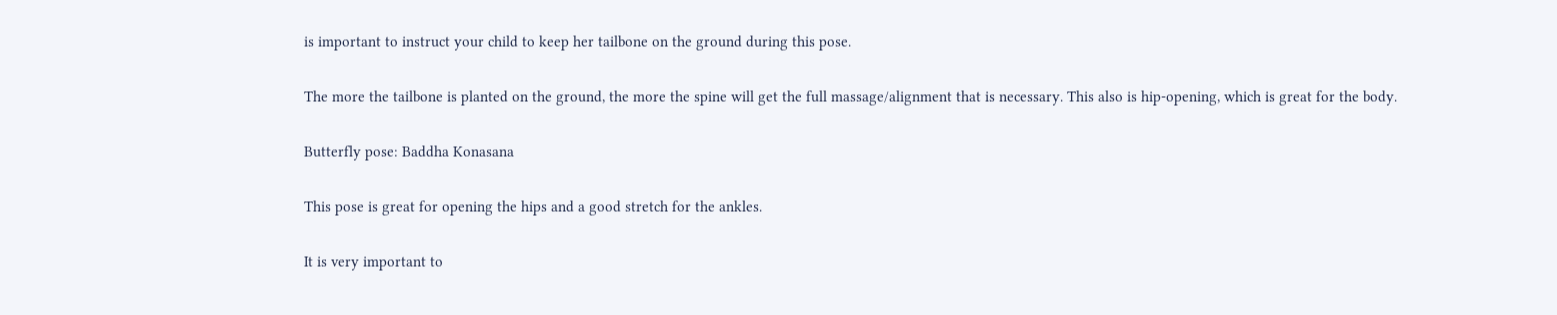is important to instruct your child to keep her tailbone on the ground during this pose.

The more the tailbone is planted on the ground, the more the spine will get the full massage/alignment that is necessary. This also is hip-opening, which is great for the body.

Butterfly pose: Baddha Konasana

This pose is great for opening the hips and a good stretch for the ankles.

It is very important to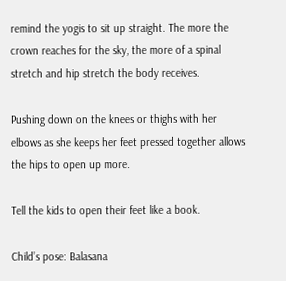remind the yogis to sit up straight. The more the crown reaches for the sky, the more of a spinal stretch and hip stretch the body receives.

Pushing down on the knees or thighs with her elbows as she keeps her feet pressed together allows the hips to open up more.

Tell the kids to open their feet like a book.

Child’s pose: Balasana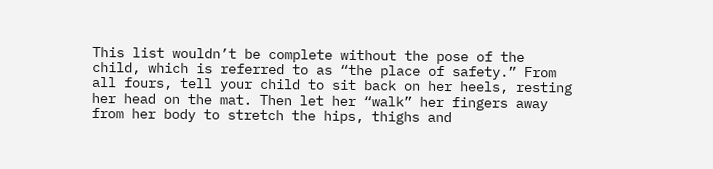This list wouldn’t be complete without the pose of the child, which is referred to as “the place of safety.” From all fours, tell your child to sit back on her heels, resting her head on the mat. Then let her “walk” her fingers away from her body to stretch the hips, thighs and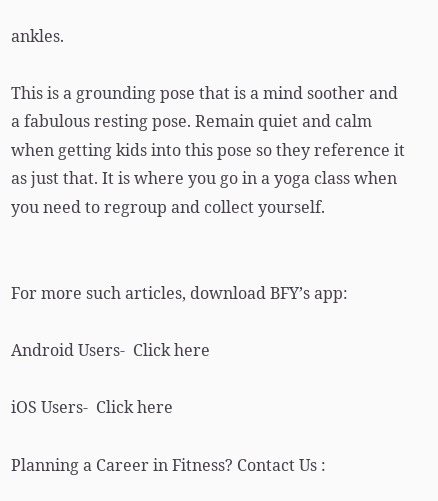ankles.

This is a grounding pose that is a mind soother and a fabulous resting pose. Remain quiet and calm when getting kids into this pose so they reference it as just that. It is where you go in a yoga class when you need to regroup and collect yourself.


For more such articles, download BFY’s app:

Android Users-  Click here

iOS Users-  Click here

Planning a Career in Fitness? Contact Us :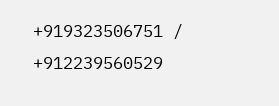+919323506751 / +912239560529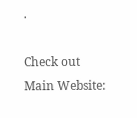.

Check out Main Website: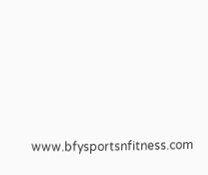www.bfysportsnfitness.com